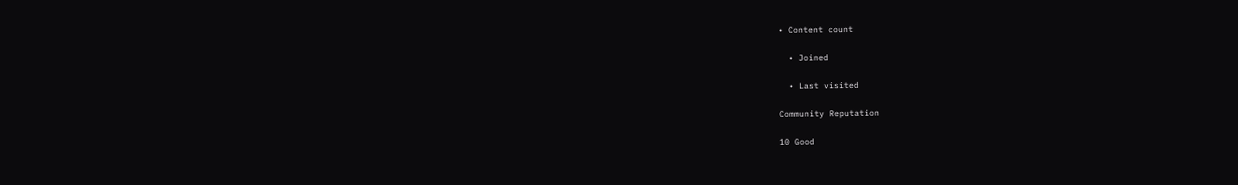• Content count

  • Joined

  • Last visited

Community Reputation

10 Good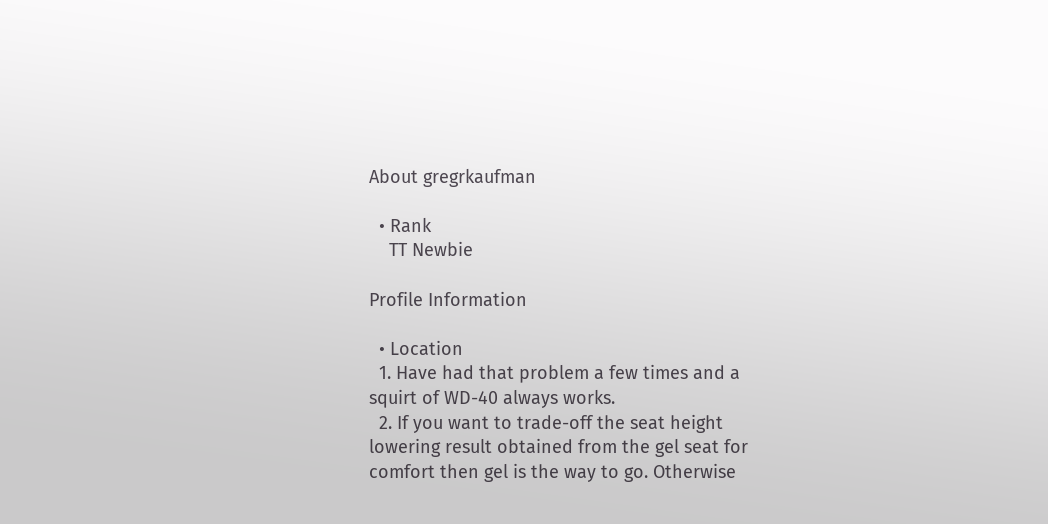About gregrkaufman

  • Rank
    TT Newbie

Profile Information

  • Location
  1. Have had that problem a few times and a squirt of WD-40 always works.
  2. If you want to trade-off the seat height lowering result obtained from the gel seat for comfort then gel is the way to go. Otherwise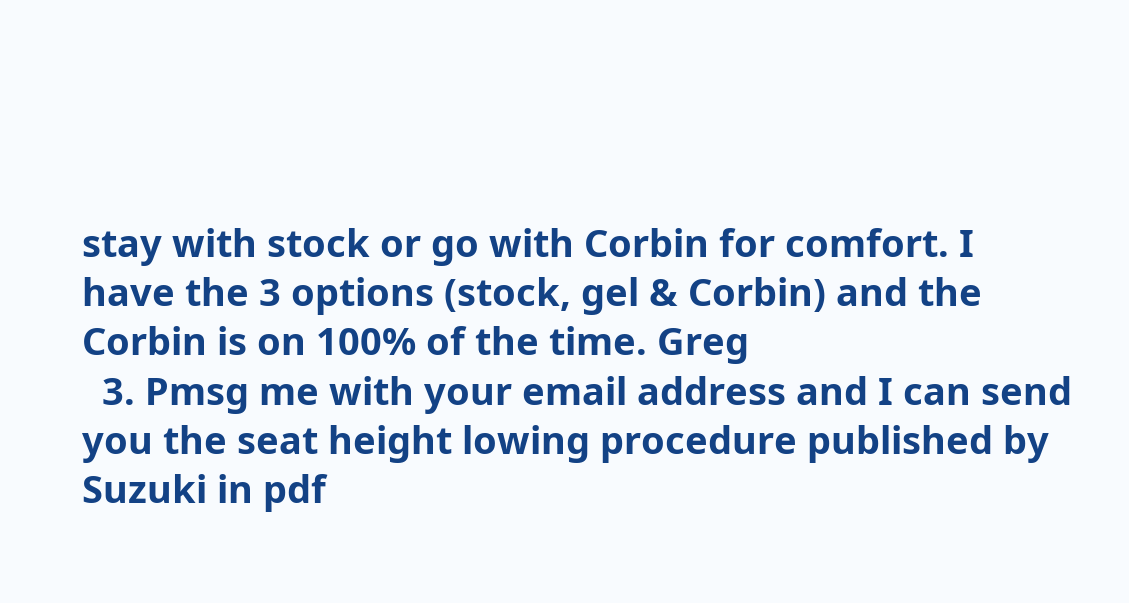stay with stock or go with Corbin for comfort. I have the 3 options (stock, gel & Corbin) and the Corbin is on 100% of the time. Greg
  3. Pmsg me with your email address and I can send you the seat height lowing procedure published by Suzuki in pdf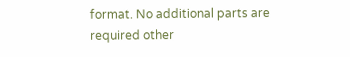format. No additional parts are required other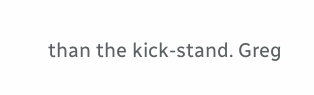than the kick-stand. Greg